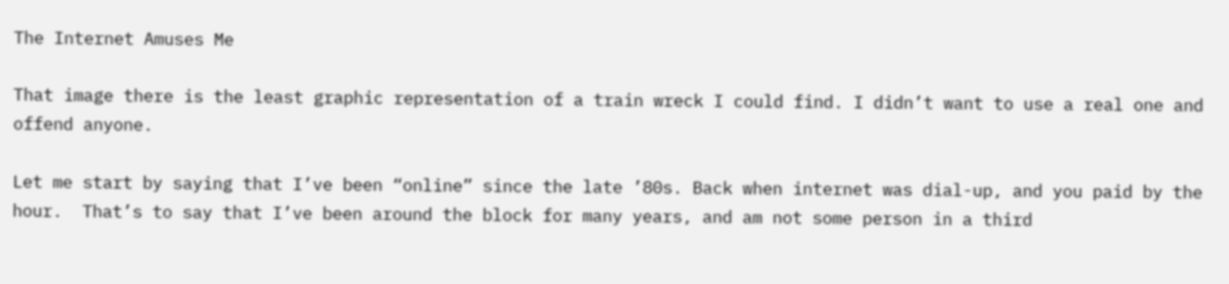The Internet Amuses Me

That image there is the least graphic representation of a train wreck I could find. I didn’t want to use a real one and offend anyone.

Let me start by saying that I’ve been “online” since the late ’80s. Back when internet was dial-up, and you paid by the hour.  That’s to say that I’ve been around the block for many years, and am not some person in a third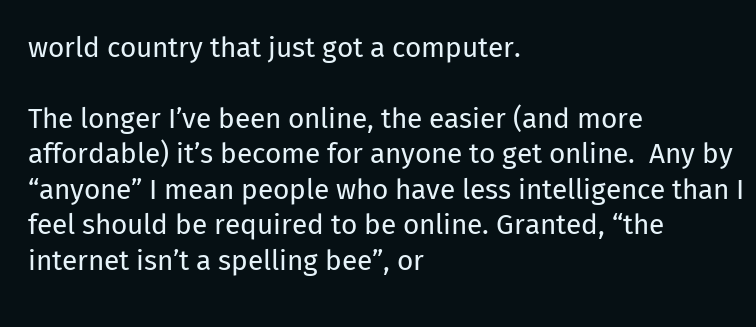world country that just got a computer.

The longer I’ve been online, the easier (and more affordable) it’s become for anyone to get online.  Any by “anyone” I mean people who have less intelligence than I feel should be required to be online. Granted, “the internet isn’t a spelling bee”, or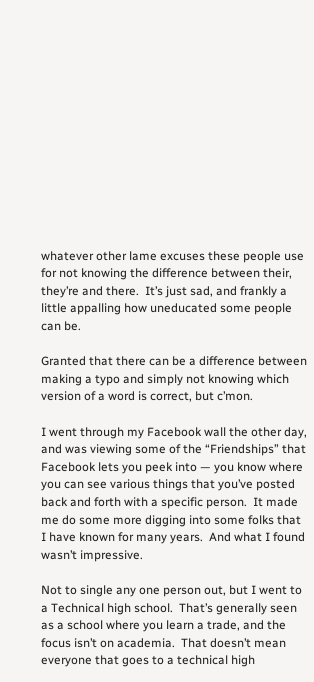whatever other lame excuses these people use for not knowing the difference between their, they’re and there.  It’s just sad, and frankly a little appalling how uneducated some people can be.

Granted that there can be a difference between making a typo and simply not knowing which version of a word is correct, but c’mon.

I went through my Facebook wall the other day, and was viewing some of the “Friendships” that Facebook lets you peek into — you know where you can see various things that you’ve posted back and forth with a specific person.  It made me do some more digging into some folks that I have known for many years.  And what I found wasn’t impressive.

Not to single any one person out, but I went to a Technical high school.  That’s generally seen as a school where you learn a trade, and the focus isn’t on academia.  That doesn’t mean everyone that goes to a technical high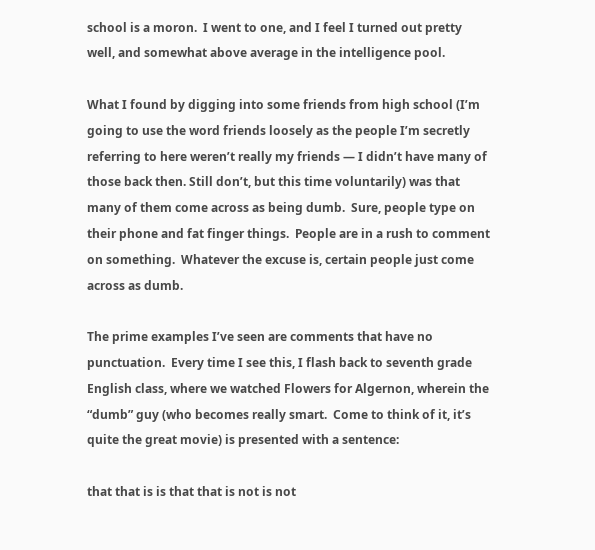school is a moron.  I went to one, and I feel I turned out pretty well, and somewhat above average in the intelligence pool.

What I found by digging into some friends from high school (I’m going to use the word friends loosely as the people I’m secretly referring to here weren’t really my friends — I didn’t have many of those back then. Still don’t, but this time voluntarily) was that many of them come across as being dumb.  Sure, people type on their phone and fat finger things.  People are in a rush to comment on something.  Whatever the excuse is, certain people just come across as dumb.

The prime examples I’ve seen are comments that have no punctuation.  Every time I see this, I flash back to seventh grade English class, where we watched Flowers for Algernon, wherein the “dumb” guy (who becomes really smart.  Come to think of it, it’s quite the great movie) is presented with a sentence:

that that is is that that is not is not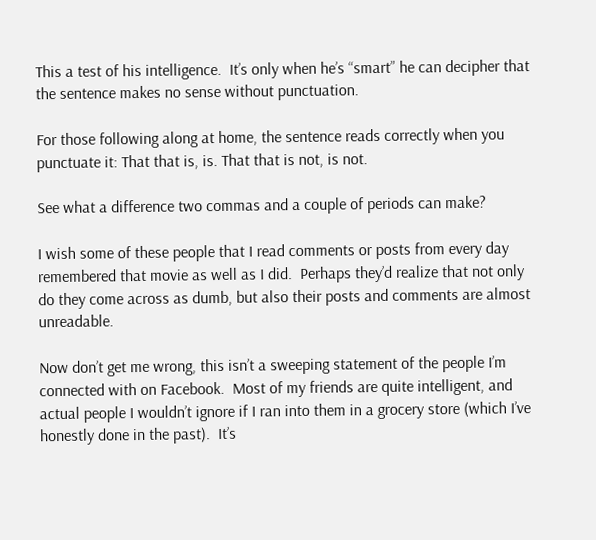This a test of his intelligence.  It’s only when he’s “smart” he can decipher that the sentence makes no sense without punctuation.

For those following along at home, the sentence reads correctly when you punctuate it: That that is, is. That that is not, is not.

See what a difference two commas and a couple of periods can make?

I wish some of these people that I read comments or posts from every day remembered that movie as well as I did.  Perhaps they’d realize that not only do they come across as dumb, but also their posts and comments are almost unreadable.

Now don’t get me wrong, this isn’t a sweeping statement of the people I’m connected with on Facebook.  Most of my friends are quite intelligent, and actual people I wouldn’t ignore if I ran into them in a grocery store (which I’ve honestly done in the past).  It’s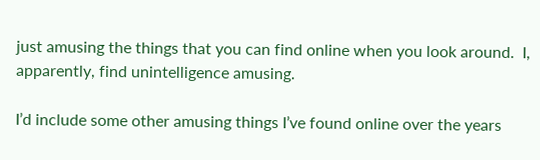just amusing the things that you can find online when you look around.  I, apparently, find unintelligence amusing.

I’d include some other amusing things I’ve found online over the years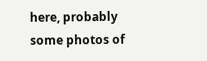here, probably some photos of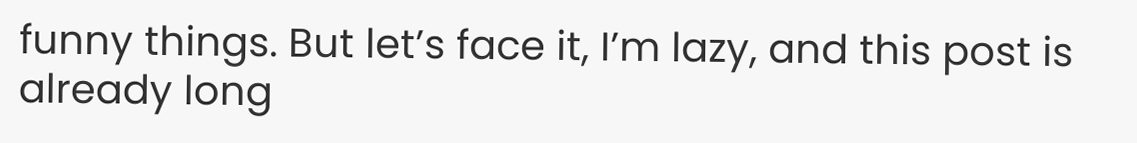funny things. But let’s face it, I’m lazy, and this post is already long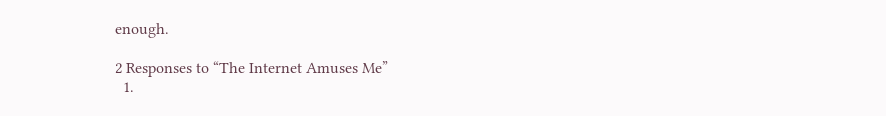enough.

2 Responses to “The Internet Amuses Me”
  1.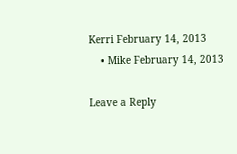Kerri February 14, 2013
    • Mike February 14, 2013

Leave a Reply